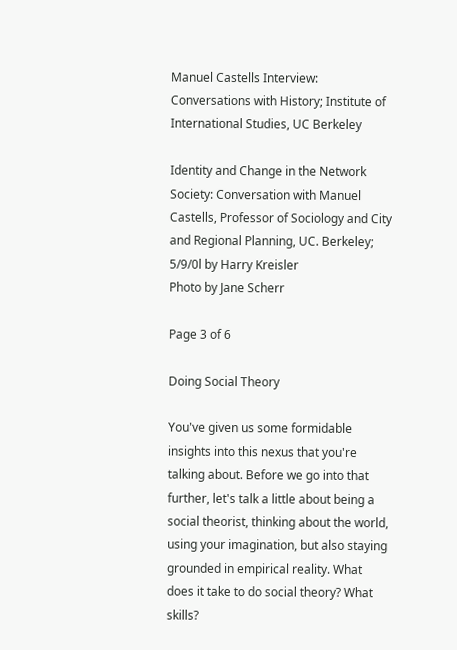Manuel Castells Interview: Conversations with History; Institute of International Studies, UC Berkeley

Identity and Change in the Network Society: Conversation with Manuel Castells, Professor of Sociology and City and Regional Planning, UC. Berkeley; 5/9/0l by Harry Kreisler
Photo by Jane Scherr

Page 3 of 6

Doing Social Theory

You've given us some formidable insights into this nexus that you're talking about. Before we go into that further, let's talk a little about being a social theorist, thinking about the world, using your imagination, but also staying grounded in empirical reality. What does it take to do social theory? What skills?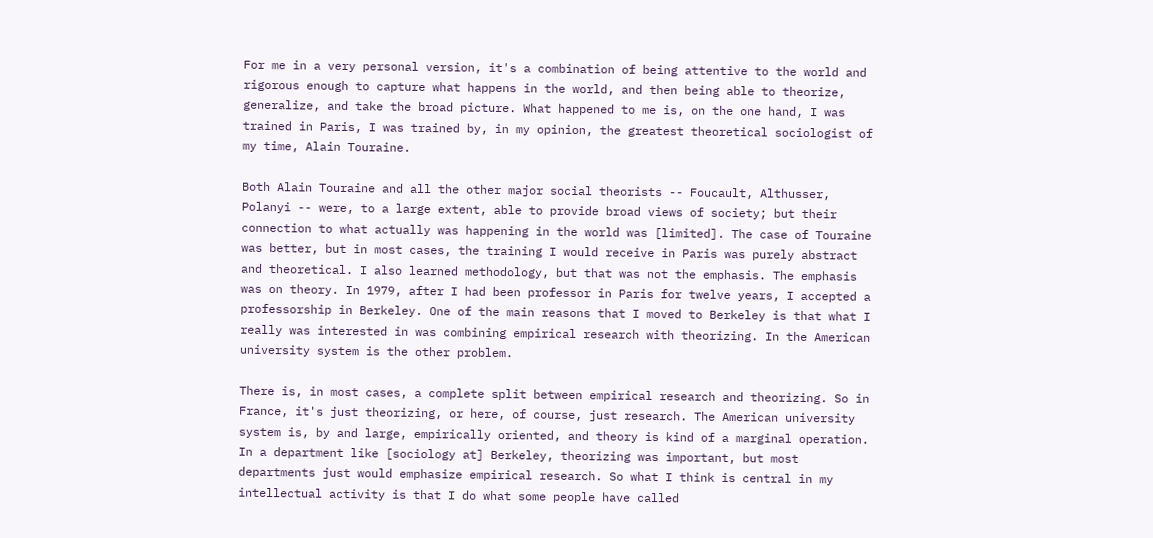For me in a very personal version, it's a combination of being attentive to the world and rigorous enough to capture what happens in the world, and then being able to theorize, generalize, and take the broad picture. What happened to me is, on the one hand, I was trained in Paris, I was trained by, in my opinion, the greatest theoretical sociologist of my time, Alain Touraine.

Both Alain Touraine and all the other major social theorists -- Foucault, Althusser, Polanyi -- were, to a large extent, able to provide broad views of society; but their connection to what actually was happening in the world was [limited]. The case of Touraine was better, but in most cases, the training I would receive in Paris was purely abstract and theoretical. I also learned methodology, but that was not the emphasis. The emphasis was on theory. In 1979, after I had been professor in Paris for twelve years, I accepted a professorship in Berkeley. One of the main reasons that I moved to Berkeley is that what I really was interested in was combining empirical research with theorizing. In the American university system is the other problem.

There is, in most cases, a complete split between empirical research and theorizing. So in France, it's just theorizing, or here, of course, just research. The American university system is, by and large, empirically oriented, and theory is kind of a marginal operation. In a department like [sociology at] Berkeley, theorizing was important, but most departments just would emphasize empirical research. So what I think is central in my intellectual activity is that I do what some people have called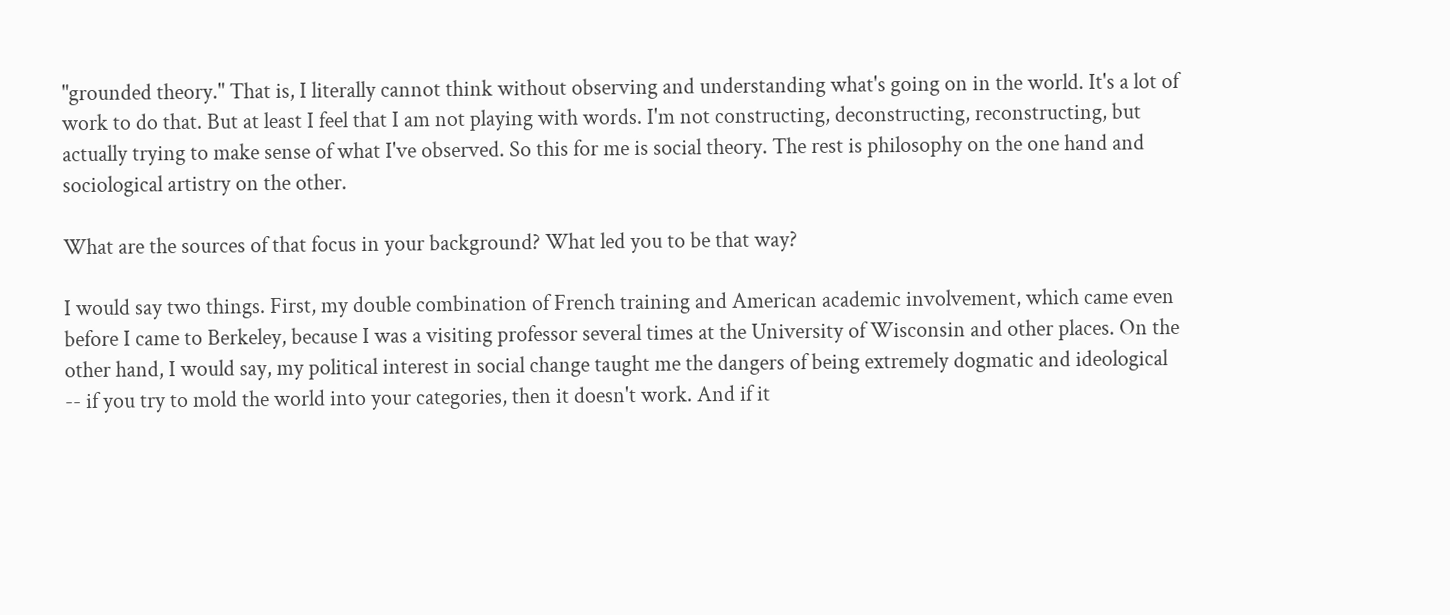"grounded theory." That is, I literally cannot think without observing and understanding what's going on in the world. It's a lot of work to do that. But at least I feel that I am not playing with words. I'm not constructing, deconstructing, reconstructing, but actually trying to make sense of what I've observed. So this for me is social theory. The rest is philosophy on the one hand and sociological artistry on the other.

What are the sources of that focus in your background? What led you to be that way?

I would say two things. First, my double combination of French training and American academic involvement, which came even before I came to Berkeley, because I was a visiting professor several times at the University of Wisconsin and other places. On the other hand, I would say, my political interest in social change taught me the dangers of being extremely dogmatic and ideological -- if you try to mold the world into your categories, then it doesn't work. And if it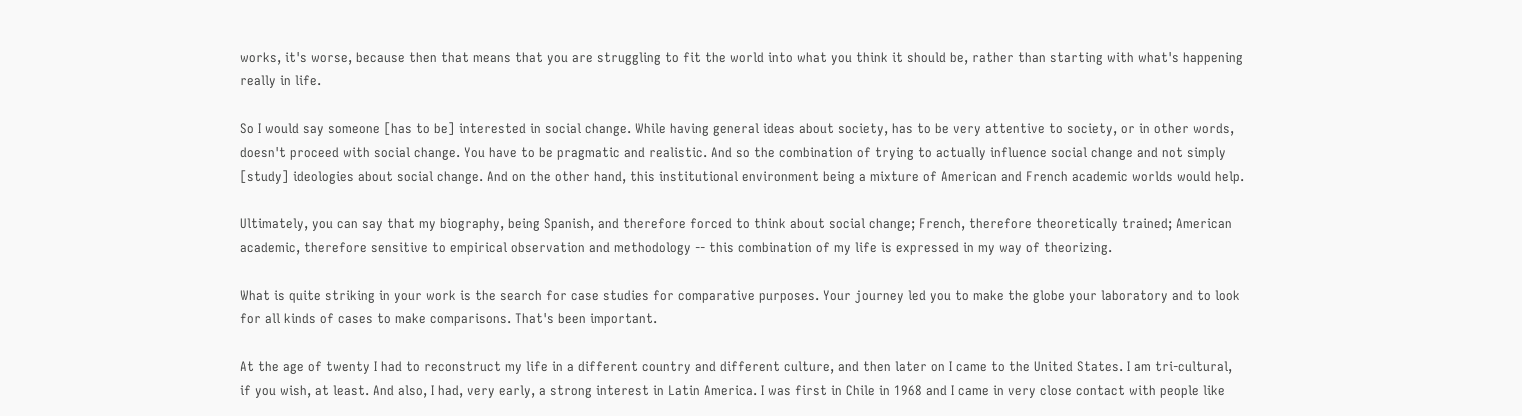works, it's worse, because then that means that you are struggling to fit the world into what you think it should be, rather than starting with what's happening really in life.

So I would say someone [has to be] interested in social change. While having general ideas about society, has to be very attentive to society, or in other words, doesn't proceed with social change. You have to be pragmatic and realistic. And so the combination of trying to actually influence social change and not simply [study] ideologies about social change. And on the other hand, this institutional environment being a mixture of American and French academic worlds would help.

Ultimately, you can say that my biography, being Spanish, and therefore forced to think about social change; French, therefore theoretically trained; American academic, therefore sensitive to empirical observation and methodology -- this combination of my life is expressed in my way of theorizing.

What is quite striking in your work is the search for case studies for comparative purposes. Your journey led you to make the globe your laboratory and to look for all kinds of cases to make comparisons. That's been important.

At the age of twenty I had to reconstruct my life in a different country and different culture, and then later on I came to the United States. I am tri-cultural, if you wish, at least. And also, I had, very early, a strong interest in Latin America. I was first in Chile in 1968 and I came in very close contact with people like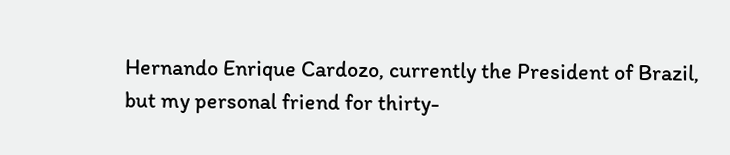Hernando Enrique Cardozo, currently the President of Brazil, but my personal friend for thirty-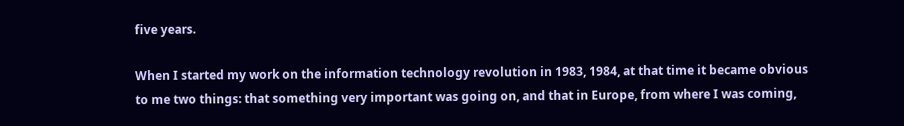five years.

When I started my work on the information technology revolution in 1983, 1984, at that time it became obvious to me two things: that something very important was going on, and that in Europe, from where I was coming,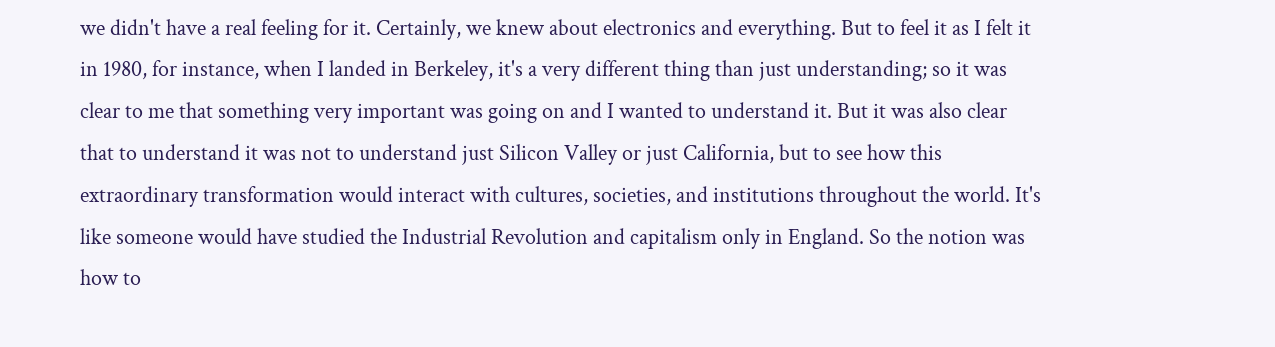we didn't have a real feeling for it. Certainly, we knew about electronics and everything. But to feel it as I felt it in 1980, for instance, when I landed in Berkeley, it's a very different thing than just understanding; so it was clear to me that something very important was going on and I wanted to understand it. But it was also clear that to understand it was not to understand just Silicon Valley or just California, but to see how this extraordinary transformation would interact with cultures, societies, and institutions throughout the world. It's like someone would have studied the Industrial Revolution and capitalism only in England. So the notion was how to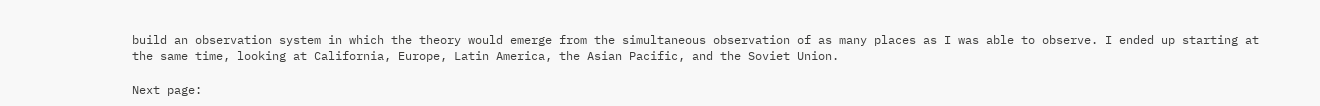build an observation system in which the theory would emerge from the simultaneous observation of as many places as I was able to observe. I ended up starting at the same time, looking at California, Europe, Latin America, the Asian Pacific, and the Soviet Union.

Next page: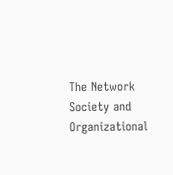The Network Society and Organizational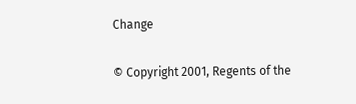Change

© Copyright 2001, Regents of the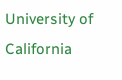University of California